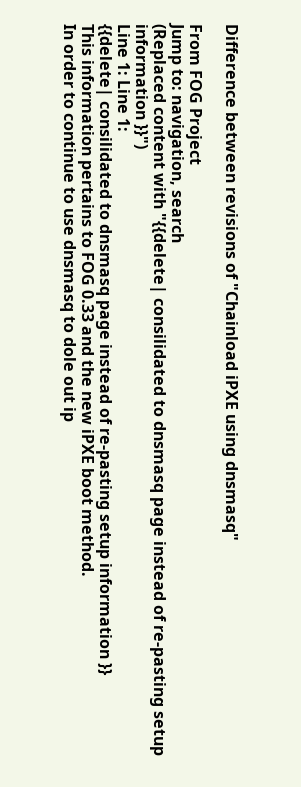Difference between revisions of "Chainload iPXE using dnsmasq"

From FOG Project
Jump to: navigation, search
(Replaced content with "{{delete| consilidated to dnsmasq page instead of re-pasting setup information }}")
Line 1: Line 1:
{{delete| consilidated to dnsmasq page instead of re-pasting setup information }}
This information pertains to FOG 0.33 and the new iPXE boot method.
In order to continue to use dnsmasq to dole out ip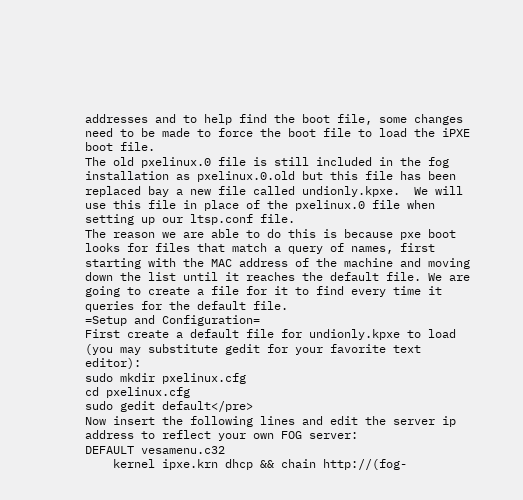addresses and to help find the boot file, some changes need to be made to force the boot file to load the iPXE boot file.
The old pxelinux.0 file is still included in the fog installation as pxelinux.0.old but this file has been replaced bay a new file called undionly.kpxe.  We will use this file in place of the pxelinux.0 file when setting up our ltsp.conf file.
The reason we are able to do this is because pxe boot looks for files that match a query of names, first starting with the MAC address of the machine and moving down the list until it reaches the default file. We are going to create a file for it to find every time it queries for the default file.
=Setup and Configuration=
First create a default file for undionly.kpxe to load (you may substitute gedit for your favorite text editor):
sudo mkdir pxelinux.cfg
cd pxelinux.cfg
sudo gedit default</pre>
Now insert the following lines and edit the server ip address to reflect your own FOG server:
DEFAULT vesamenu.c32
    kernel ipxe.krn dhcp && chain http://(fog-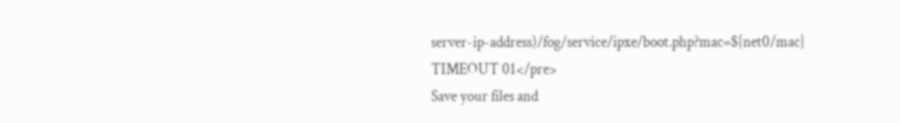server-ip-address)/fog/service/ipxe/boot.php?mac=${net0/mac}
TIMEOUT 01</pre>
Save your files and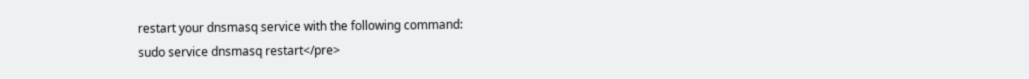restart your dnsmasq service with the following command:
sudo service dnsmasq restart</pre>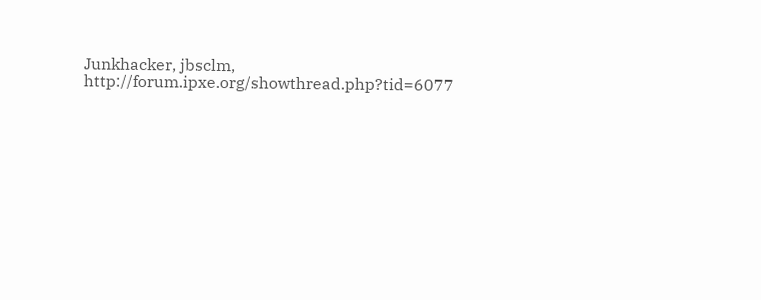Junkhacker, jbsclm, http://forum.ipxe.org/showthread.php?tid=6077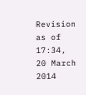Revision as of 17:34, 20 March 2014